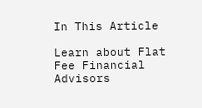In This Article

Learn about Flat Fee Financial Advisors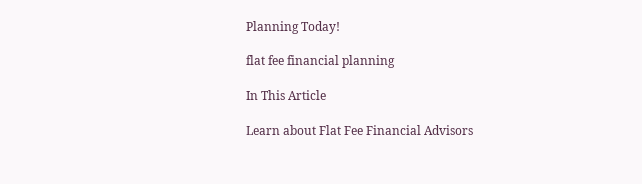Planning Today!

flat fee financial planning

In This Article

Learn about Flat Fee Financial Advisors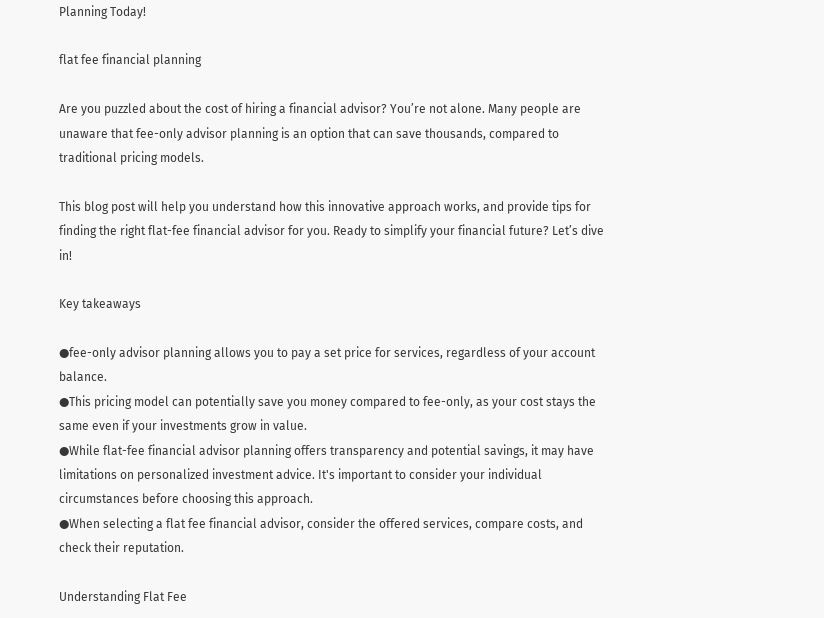Planning Today!

flat fee financial planning

Are you puzzled about the cost of hiring a financial advisor? You’re not alone. Many people are unaware that fee-only advisor planning is an option that can save thousands, compared to traditional pricing models.

This blog post will help you understand how this innovative approach works, and provide tips for finding the right flat-fee financial advisor for you. Ready to simplify your financial future? Let’s dive in!

Key takeaways

●fee-only advisor planning allows you to pay a set price for services, regardless of your account balance.
●This pricing model can potentially save you money compared to fee-only, as your cost stays the same even if your investments grow in value.
●While flat-fee financial advisor planning offers transparency and potential savings, it may have limitations on personalized investment advice. It's important to consider your individual circumstances before choosing this approach.
●When selecting a flat fee financial advisor, consider the offered services, compare costs, and check their reputation.

Understanding Flat Fee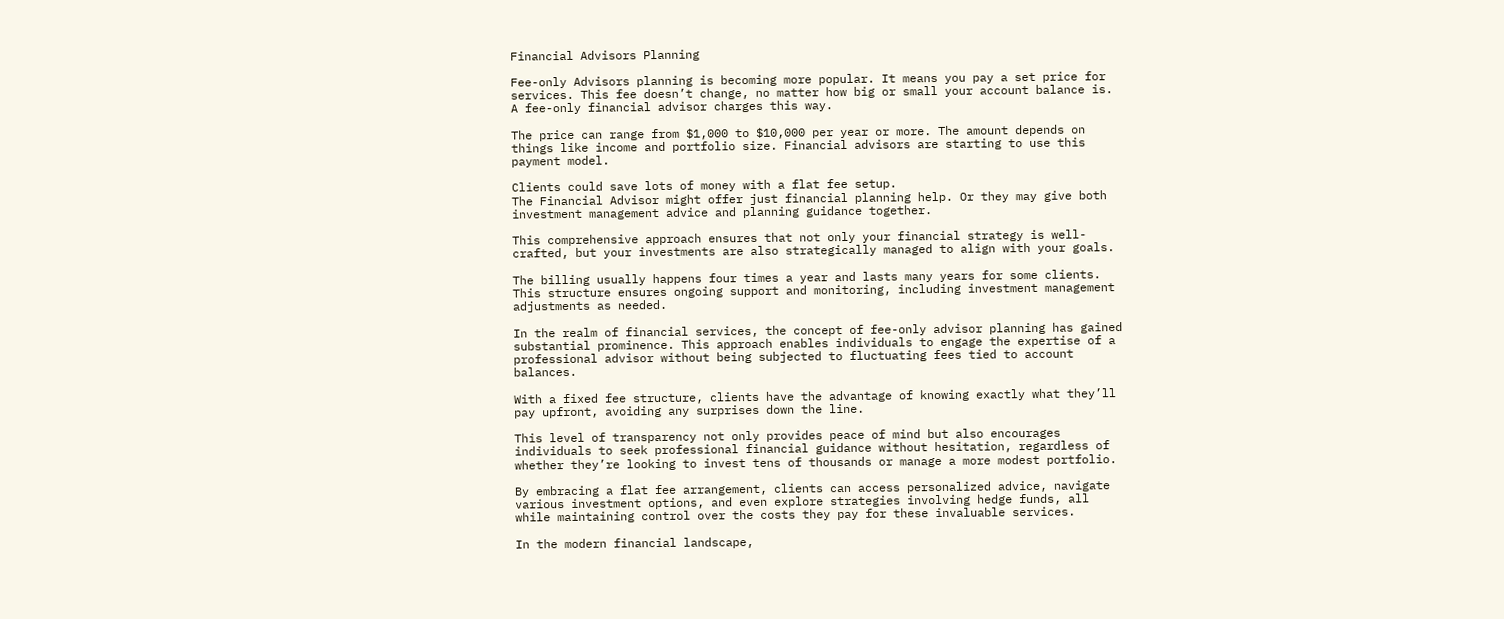Financial Advisors Planning

Fee-only Advisors planning is becoming more popular. It means you pay a set price for services. This fee doesn’t change, no matter how big or small your account balance is. A fee-only financial advisor charges this way.

The price can range from $1,000 to $10,000 per year or more. The amount depends on things like income and portfolio size. Financial advisors are starting to use this payment model.

Clients could save lots of money with a flat fee setup.
The Financial Advisor might offer just financial planning help. Or they may give both investment management advice and planning guidance together.

This comprehensive approach ensures that not only your financial strategy is well-crafted, but your investments are also strategically managed to align with your goals.

The billing usually happens four times a year and lasts many years for some clients. This structure ensures ongoing support and monitoring, including investment management adjustments as needed.

In the realm of financial services, the concept of fee-only advisor planning has gained substantial prominence. This approach enables individuals to engage the expertise of a professional advisor without being subjected to fluctuating fees tied to account balances.

With a fixed fee structure, clients have the advantage of knowing exactly what they’ll pay upfront, avoiding any surprises down the line.

This level of transparency not only provides peace of mind but also encourages individuals to seek professional financial guidance without hesitation, regardless of whether they’re looking to invest tens of thousands or manage a more modest portfolio.

By embracing a flat fee arrangement, clients can access personalized advice, navigate various investment options, and even explore strategies involving hedge funds, all while maintaining control over the costs they pay for these invaluable services.

In the modern financial landscape,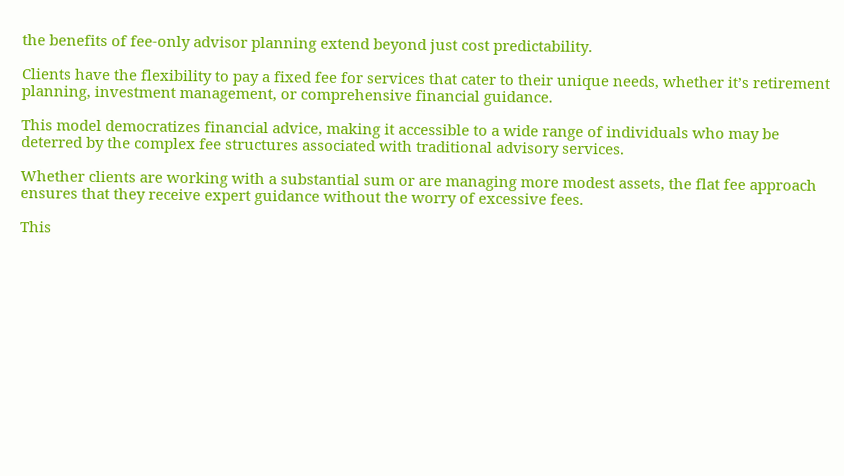the benefits of fee-only advisor planning extend beyond just cost predictability.

Clients have the flexibility to pay a fixed fee for services that cater to their unique needs, whether it’s retirement planning, investment management, or comprehensive financial guidance.

This model democratizes financial advice, making it accessible to a wide range of individuals who may be deterred by the complex fee structures associated with traditional advisory services.

Whether clients are working with a substantial sum or are managing more modest assets, the flat fee approach ensures that they receive expert guidance without the worry of excessive fees.

This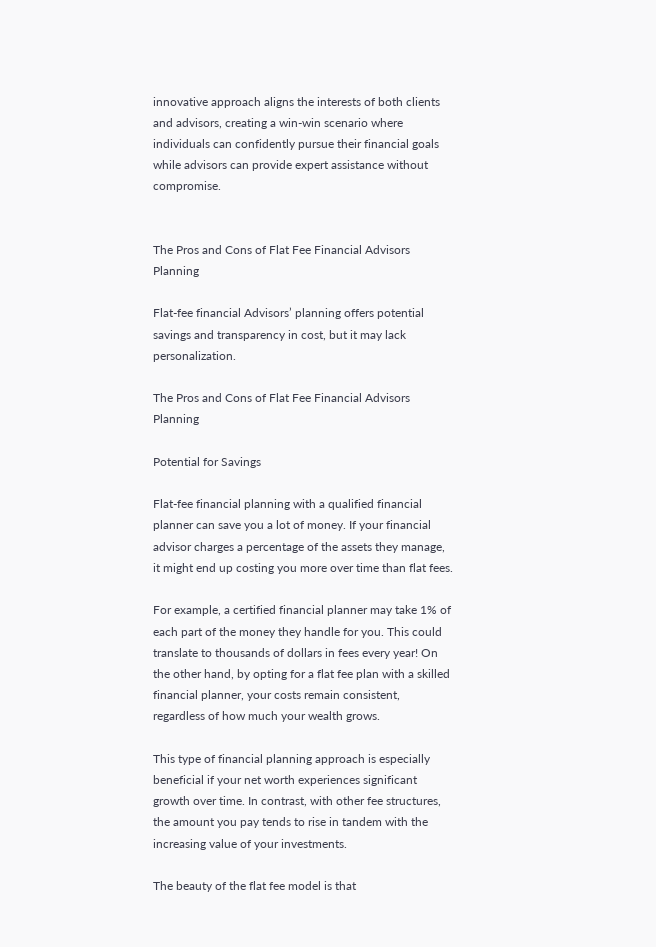innovative approach aligns the interests of both clients and advisors, creating a win-win scenario where individuals can confidently pursue their financial goals while advisors can provide expert assistance without compromise.


The Pros and Cons of Flat Fee Financial Advisors Planning

Flat-fee financial Advisors’ planning offers potential savings and transparency in cost, but it may lack personalization.

The Pros and Cons of Flat Fee Financial Advisors Planning

Potential for Savings

Flat-fee financial planning with a qualified financial planner can save you a lot of money. If your financial advisor charges a percentage of the assets they manage, it might end up costing you more over time than flat fees.

For example, a certified financial planner may take 1% of each part of the money they handle for you. This could translate to thousands of dollars in fees every year! On the other hand, by opting for a flat fee plan with a skilled financial planner, your costs remain consistent, regardless of how much your wealth grows.

This type of financial planning approach is especially beneficial if your net worth experiences significant growth over time. In contrast, with other fee structures, the amount you pay tends to rise in tandem with the increasing value of your investments.

The beauty of the flat fee model is that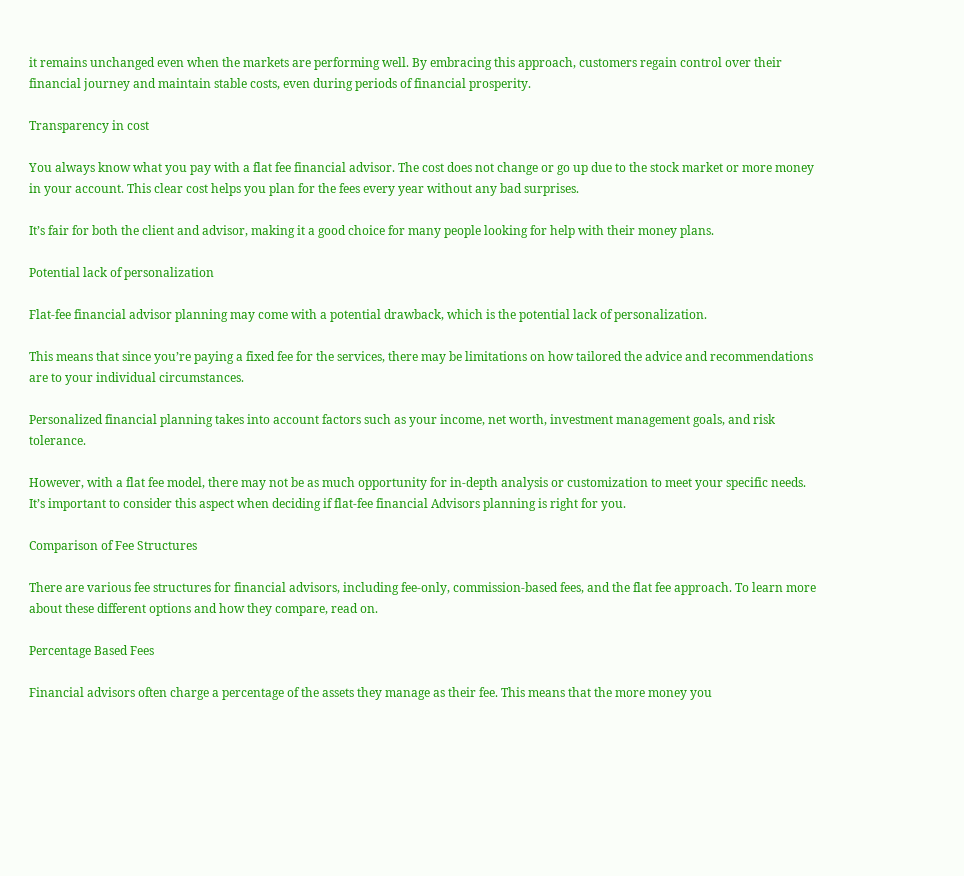it remains unchanged even when the markets are performing well. By embracing this approach, customers regain control over their financial journey and maintain stable costs, even during periods of financial prosperity.

Transparency in cost

You always know what you pay with a flat fee financial advisor. The cost does not change or go up due to the stock market or more money in your account. This clear cost helps you plan for the fees every year without any bad surprises.

It’s fair for both the client and advisor, making it a good choice for many people looking for help with their money plans.

Potential lack of personalization

Flat-fee financial advisor planning may come with a potential drawback, which is the potential lack of personalization.

This means that since you’re paying a fixed fee for the services, there may be limitations on how tailored the advice and recommendations are to your individual circumstances.

Personalized financial planning takes into account factors such as your income, net worth, investment management goals, and risk tolerance.

However, with a flat fee model, there may not be as much opportunity for in-depth analysis or customization to meet your specific needs.
It’s important to consider this aspect when deciding if flat-fee financial Advisors planning is right for you.

Comparison of Fee Structures

There are various fee structures for financial advisors, including fee-only, commission-based fees, and the flat fee approach. To learn more about these different options and how they compare, read on.

Percentage Based Fees

Financial advisors often charge a percentage of the assets they manage as their fee. This means that the more money you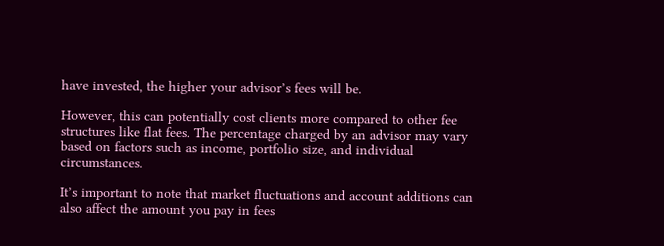have invested, the higher your advisor’s fees will be.

However, this can potentially cost clients more compared to other fee structures like flat fees. The percentage charged by an advisor may vary based on factors such as income, portfolio size, and individual circumstances.

It’s important to note that market fluctuations and account additions can also affect the amount you pay in fees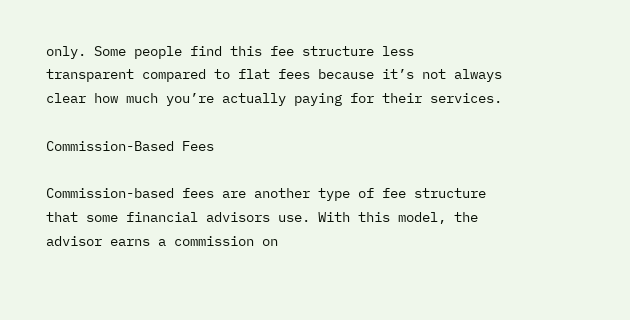only. Some people find this fee structure less transparent compared to flat fees because it’s not always clear how much you’re actually paying for their services.

Commission-Based Fees

Commission-based fees are another type of fee structure that some financial advisors use. With this model, the advisor earns a commission on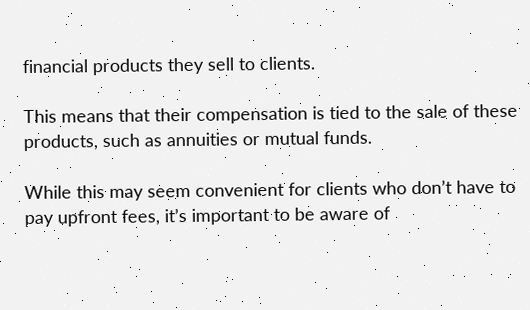financial products they sell to clients.

This means that their compensation is tied to the sale of these products, such as annuities or mutual funds.

While this may seem convenient for clients who don’t have to pay upfront fees, it’s important to be aware of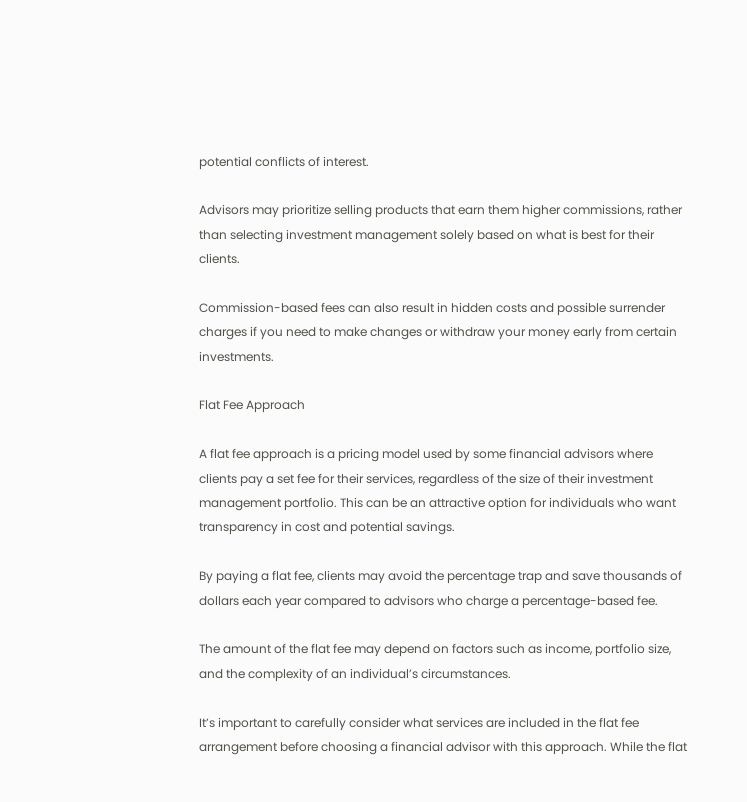potential conflicts of interest.

Advisors may prioritize selling products that earn them higher commissions, rather than selecting investment management solely based on what is best for their clients.

Commission-based fees can also result in hidden costs and possible surrender charges if you need to make changes or withdraw your money early from certain investments.

Flat Fee Approach

A flat fee approach is a pricing model used by some financial advisors where clients pay a set fee for their services, regardless of the size of their investment management portfolio. This can be an attractive option for individuals who want transparency in cost and potential savings.

By paying a flat fee, clients may avoid the percentage trap and save thousands of dollars each year compared to advisors who charge a percentage-based fee.

The amount of the flat fee may depend on factors such as income, portfolio size, and the complexity of an individual’s circumstances.

It’s important to carefully consider what services are included in the flat fee arrangement before choosing a financial advisor with this approach. While the flat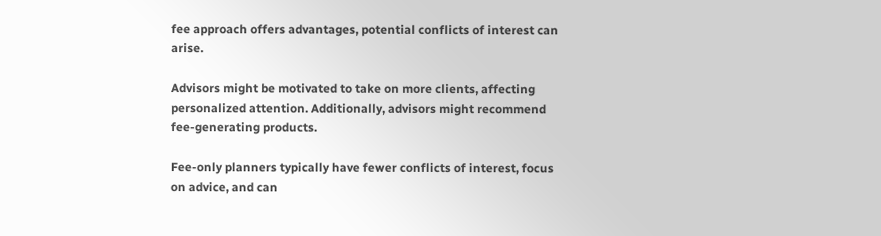fee approach offers advantages, potential conflicts of interest can arise.

Advisors might be motivated to take on more clients, affecting personalized attention. Additionally, advisors might recommend fee-generating products.

Fee-only planners typically have fewer conflicts of interest, focus on advice, and can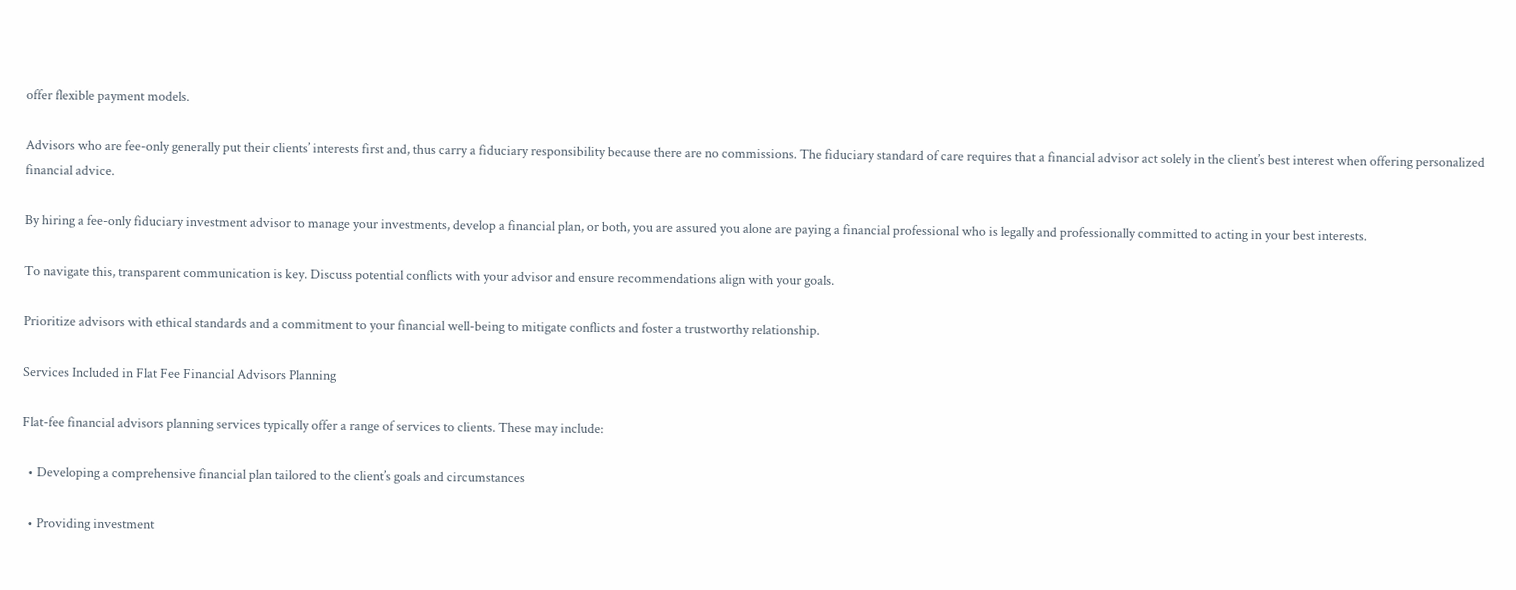offer flexible payment models.

Advisors who are fee-only generally put their clients’ interests first and, thus carry a fiduciary responsibility because there are no commissions. The fiduciary standard of care requires that a financial advisor act solely in the client’s best interest when offering personalized financial advice.

By hiring a fee-only fiduciary investment advisor to manage your investments, develop a financial plan, or both, you are assured you alone are paying a financial professional who is legally and professionally committed to acting in your best interests.

To navigate this, transparent communication is key. Discuss potential conflicts with your advisor and ensure recommendations align with your goals.

Prioritize advisors with ethical standards and a commitment to your financial well-being to mitigate conflicts and foster a trustworthy relationship.

Services Included in Flat Fee Financial Advisors Planning

Flat-fee financial advisors planning services typically offer a range of services to clients. These may include:

  • Developing a comprehensive financial plan tailored to the client’s goals and circumstances

  • Providing investment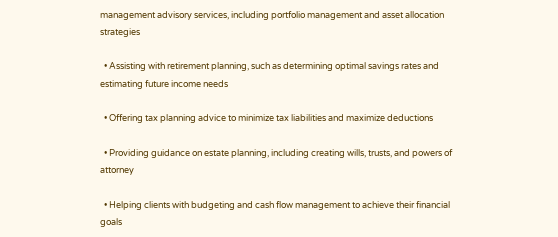management advisory services, including portfolio management and asset allocation strategies

  • Assisting with retirement planning, such as determining optimal savings rates and estimating future income needs

  • Offering tax planning advice to minimize tax liabilities and maximize deductions

  • Providing guidance on estate planning, including creating wills, trusts, and powers of attorney

  • Helping clients with budgeting and cash flow management to achieve their financial goals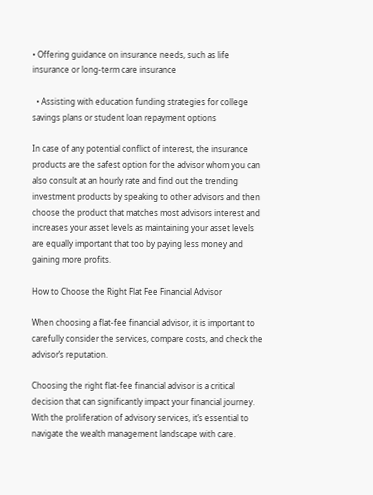• Offering guidance on insurance needs, such as life insurance or long-term care insurance

  • Assisting with education funding strategies for college savings plans or student loan repayment options

In case of any potential conflict of interest, the insurance products are the safest option for the advisor whom you can also consult at an hourly rate and find out the trending investment products by speaking to other advisors and then choose the product that matches most advisors interest and increases your asset levels as maintaining your asset levels are equally important that too by paying less money and gaining more profits.

How to Choose the Right Flat Fee Financial Advisor

When choosing a flat-fee financial advisor, it is important to carefully consider the services, compare costs, and check the advisor’s reputation.

Choosing the right flat-fee financial advisor is a critical decision that can significantly impact your financial journey. With the proliferation of advisory services, it’s essential to navigate the wealth management landscape with care.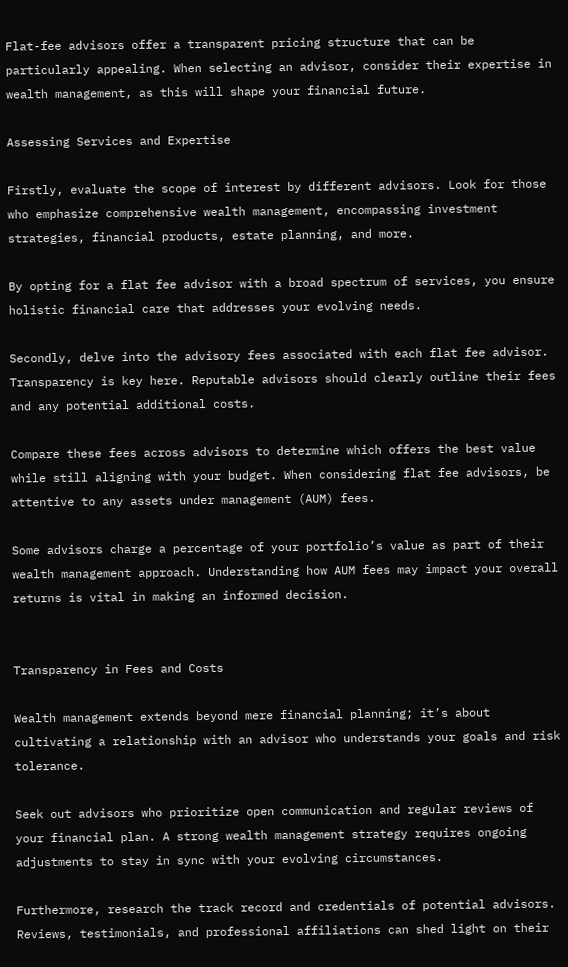Flat-fee advisors offer a transparent pricing structure that can be particularly appealing. When selecting an advisor, consider their expertise in wealth management, as this will shape your financial future.

Assessing Services and Expertise

Firstly, evaluate the scope of interest by different advisors. Look for those who emphasize comprehensive wealth management, encompassing investment strategies, financial products, estate planning, and more.

By opting for a flat fee advisor with a broad spectrum of services, you ensure holistic financial care that addresses your evolving needs.

Secondly, delve into the advisory fees associated with each flat fee advisor. Transparency is key here. Reputable advisors should clearly outline their fees and any potential additional costs.

Compare these fees across advisors to determine which offers the best value while still aligning with your budget. When considering flat fee advisors, be attentive to any assets under management (AUM) fees.

Some advisors charge a percentage of your portfolio’s value as part of their wealth management approach. Understanding how AUM fees may impact your overall returns is vital in making an informed decision.


Transparency in Fees and Costs

Wealth management extends beyond mere financial planning; it’s about cultivating a relationship with an advisor who understands your goals and risk tolerance.

Seek out advisors who prioritize open communication and regular reviews of your financial plan. A strong wealth management strategy requires ongoing adjustments to stay in sync with your evolving circumstances.

Furthermore, research the track record and credentials of potential advisors. Reviews, testimonials, and professional affiliations can shed light on their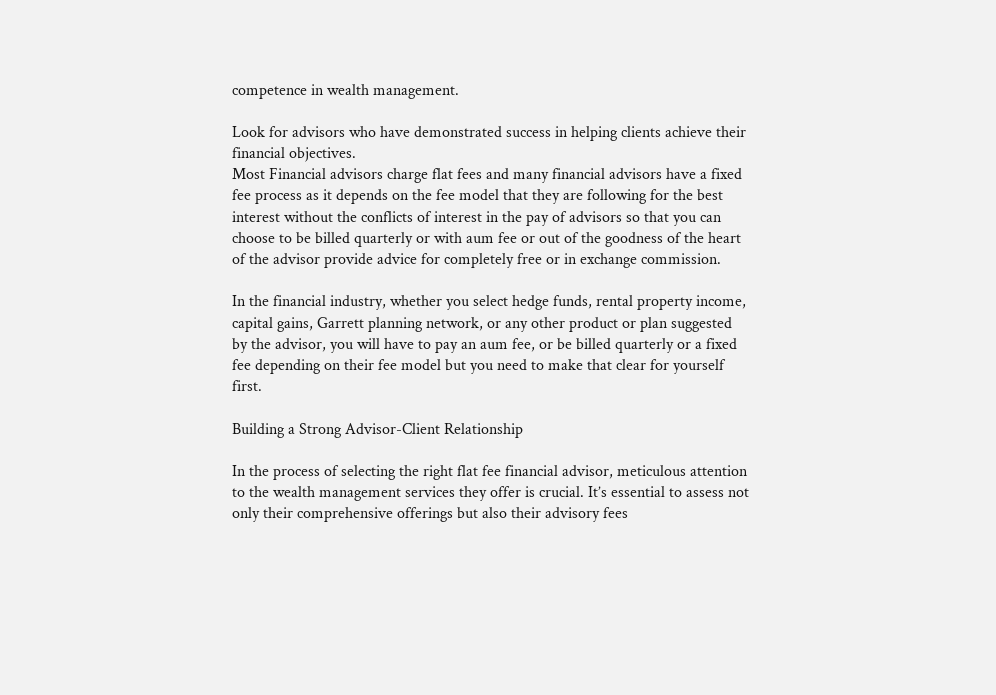competence in wealth management.

Look for advisors who have demonstrated success in helping clients achieve their financial objectives.
Most Financial advisors charge flat fees and many financial advisors have a fixed fee process as it depends on the fee model that they are following for the best interest without the conflicts of interest in the pay of advisors so that you can choose to be billed quarterly or with aum fee or out of the goodness of the heart of the advisor provide advice for completely free or in exchange commission.

In the financial industry, whether you select hedge funds, rental property income, capital gains, Garrett planning network, or any other product or plan suggested by the advisor, you will have to pay an aum fee, or be billed quarterly or a fixed fee depending on their fee model but you need to make that clear for yourself first.

Building a Strong Advisor-Client Relationship

In the process of selecting the right flat fee financial advisor, meticulous attention to the wealth management services they offer is crucial. It’s essential to assess not only their comprehensive offerings but also their advisory fees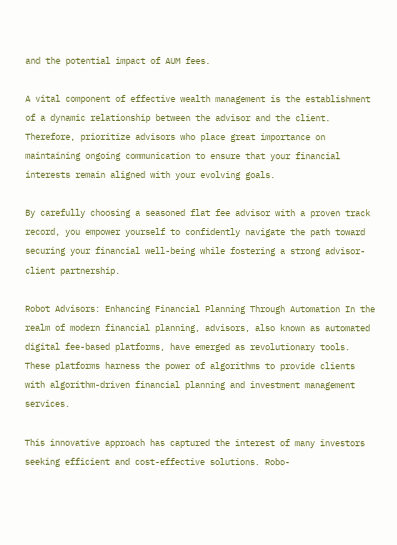and the potential impact of AUM fees.

A vital component of effective wealth management is the establishment of a dynamic relationship between the advisor and the client. Therefore, prioritize advisors who place great importance on maintaining ongoing communication to ensure that your financial interests remain aligned with your evolving goals.

By carefully choosing a seasoned flat fee advisor with a proven track record, you empower yourself to confidently navigate the path toward securing your financial well-being while fostering a strong advisor-client partnership.

Robot Advisors: Enhancing Financial Planning Through Automation In the realm of modern financial planning, advisors, also known as automated digital fee-based platforms, have emerged as revolutionary tools. These platforms harness the power of algorithms to provide clients with algorithm-driven financial planning and investment management services.

This innovative approach has captured the interest of many investors seeking efficient and cost-effective solutions. Robo-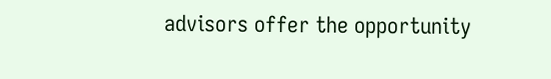advisors offer the opportunity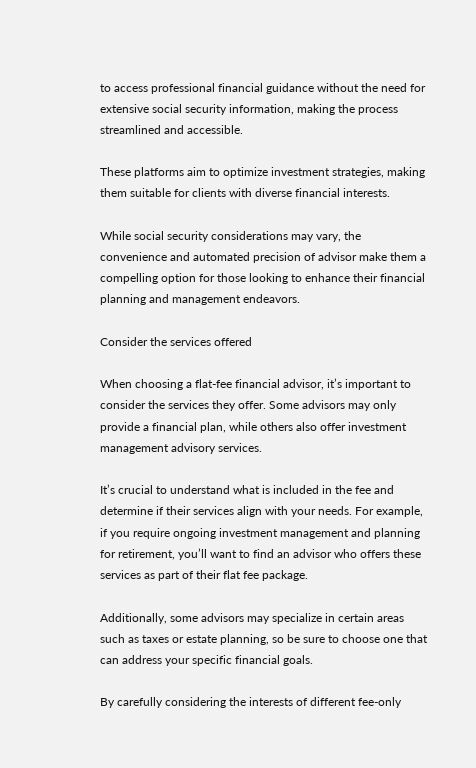to access professional financial guidance without the need for extensive social security information, making the process streamlined and accessible.

These platforms aim to optimize investment strategies, making them suitable for clients with diverse financial interests.

While social security considerations may vary, the convenience and automated precision of advisor make them a compelling option for those looking to enhance their financial planning and management endeavors.

Consider the services offered

When choosing a flat-fee financial advisor, it’s important to consider the services they offer. Some advisors may only provide a financial plan, while others also offer investment management advisory services.

It’s crucial to understand what is included in the fee and determine if their services align with your needs. For example, if you require ongoing investment management and planning for retirement, you’ll want to find an advisor who offers these services as part of their flat fee package.

Additionally, some advisors may specialize in certain areas such as taxes or estate planning, so be sure to choose one that can address your specific financial goals.

By carefully considering the interests of different fee-only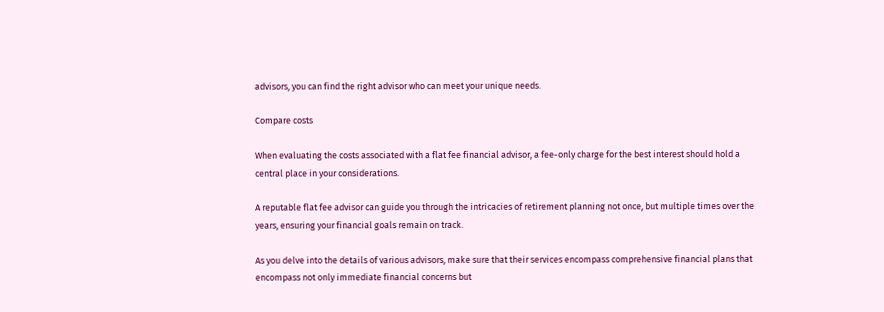advisors, you can find the right advisor who can meet your unique needs.

Compare costs

When evaluating the costs associated with a flat fee financial advisor, a fee-only charge for the best interest should hold a central place in your considerations.

A reputable flat fee advisor can guide you through the intricacies of retirement planning not once, but multiple times over the years, ensuring your financial goals remain on track.

As you delve into the details of various advisors, make sure that their services encompass comprehensive financial plans that encompass not only immediate financial concerns but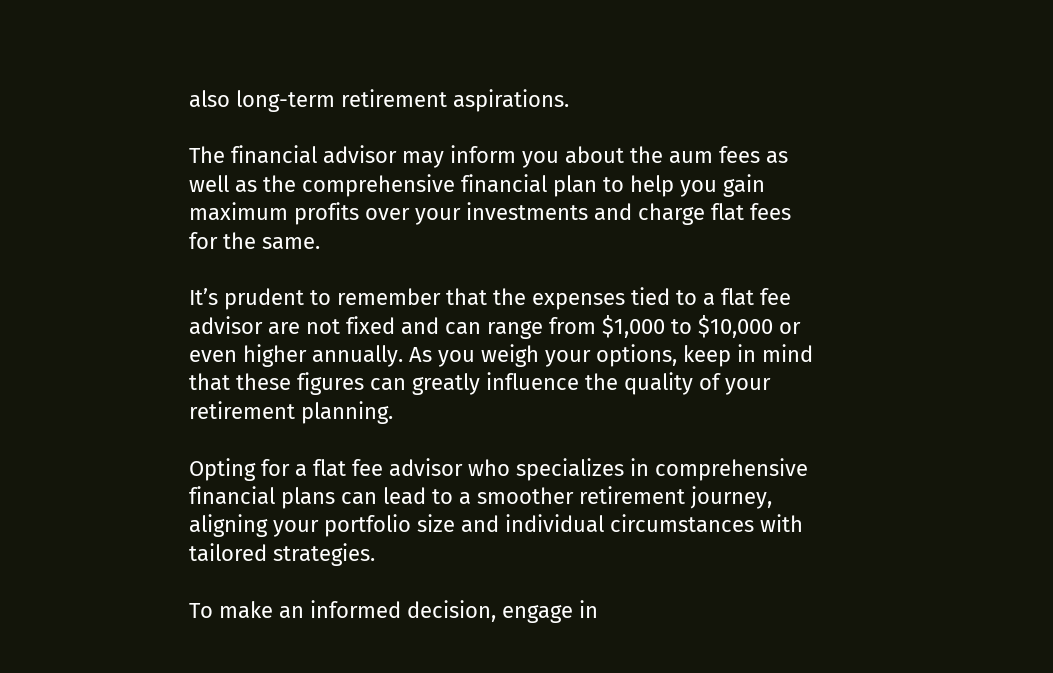also long-term retirement aspirations.

The financial advisor may inform you about the aum fees as well as the comprehensive financial plan to help you gain maximum profits over your investments and charge flat fees for the same.

It’s prudent to remember that the expenses tied to a flat fee advisor are not fixed and can range from $1,000 to $10,000 or even higher annually. As you weigh your options, keep in mind that these figures can greatly influence the quality of your retirement planning.

Opting for a flat fee advisor who specializes in comprehensive financial plans can lead to a smoother retirement journey, aligning your portfolio size and individual circumstances with tailored strategies.

To make an informed decision, engage in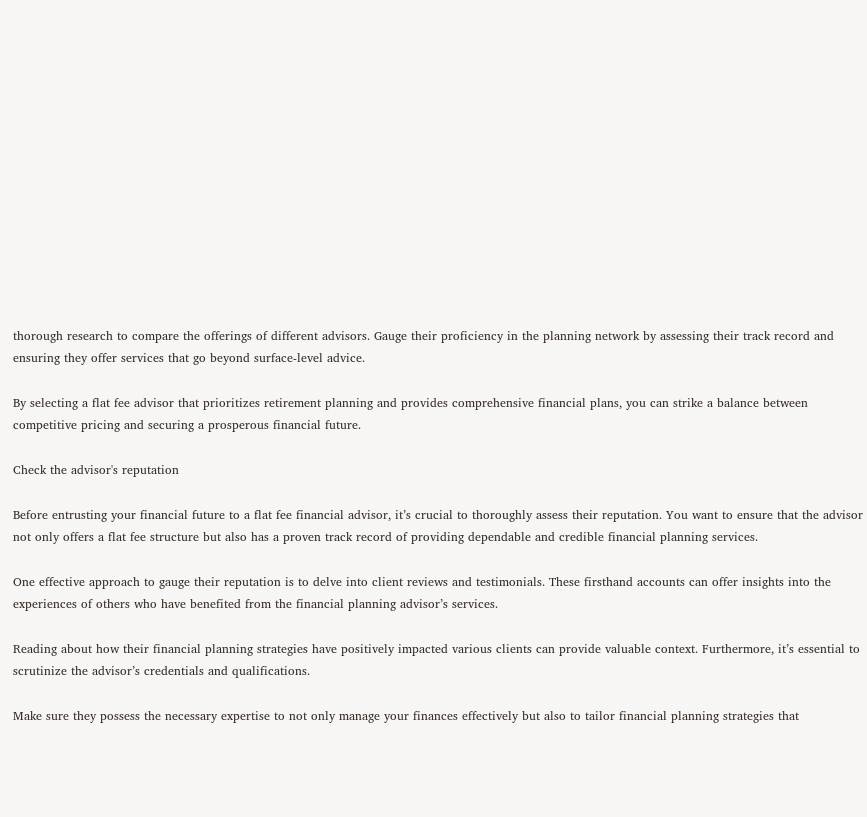thorough research to compare the offerings of different advisors. Gauge their proficiency in the planning network by assessing their track record and ensuring they offer services that go beyond surface-level advice.

By selecting a flat fee advisor that prioritizes retirement planning and provides comprehensive financial plans, you can strike a balance between competitive pricing and securing a prosperous financial future.

Check the advisor's reputation

Before entrusting your financial future to a flat fee financial advisor, it’s crucial to thoroughly assess their reputation. You want to ensure that the advisor not only offers a flat fee structure but also has a proven track record of providing dependable and credible financial planning services.

One effective approach to gauge their reputation is to delve into client reviews and testimonials. These firsthand accounts can offer insights into the experiences of others who have benefited from the financial planning advisor’s services.

Reading about how their financial planning strategies have positively impacted various clients can provide valuable context. Furthermore, it’s essential to scrutinize the advisor’s credentials and qualifications.

Make sure they possess the necessary expertise to not only manage your finances effectively but also to tailor financial planning strategies that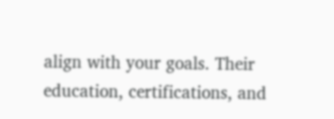align with your goals. Their education, certifications, and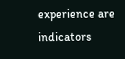experience are indicators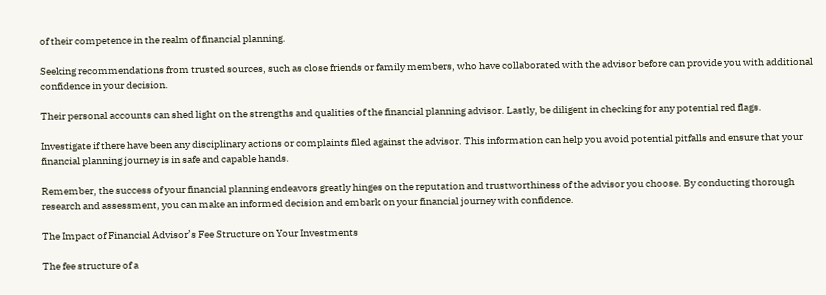of their competence in the realm of financial planning.

Seeking recommendations from trusted sources, such as close friends or family members, who have collaborated with the advisor before can provide you with additional confidence in your decision.

Their personal accounts can shed light on the strengths and qualities of the financial planning advisor. Lastly, be diligent in checking for any potential red flags.

Investigate if there have been any disciplinary actions or complaints filed against the advisor. This information can help you avoid potential pitfalls and ensure that your financial planning journey is in safe and capable hands.

Remember, the success of your financial planning endeavors greatly hinges on the reputation and trustworthiness of the advisor you choose. By conducting thorough research and assessment, you can make an informed decision and embark on your financial journey with confidence.

The Impact of Financial Advisor’s Fee Structure on Your Investments

The fee structure of a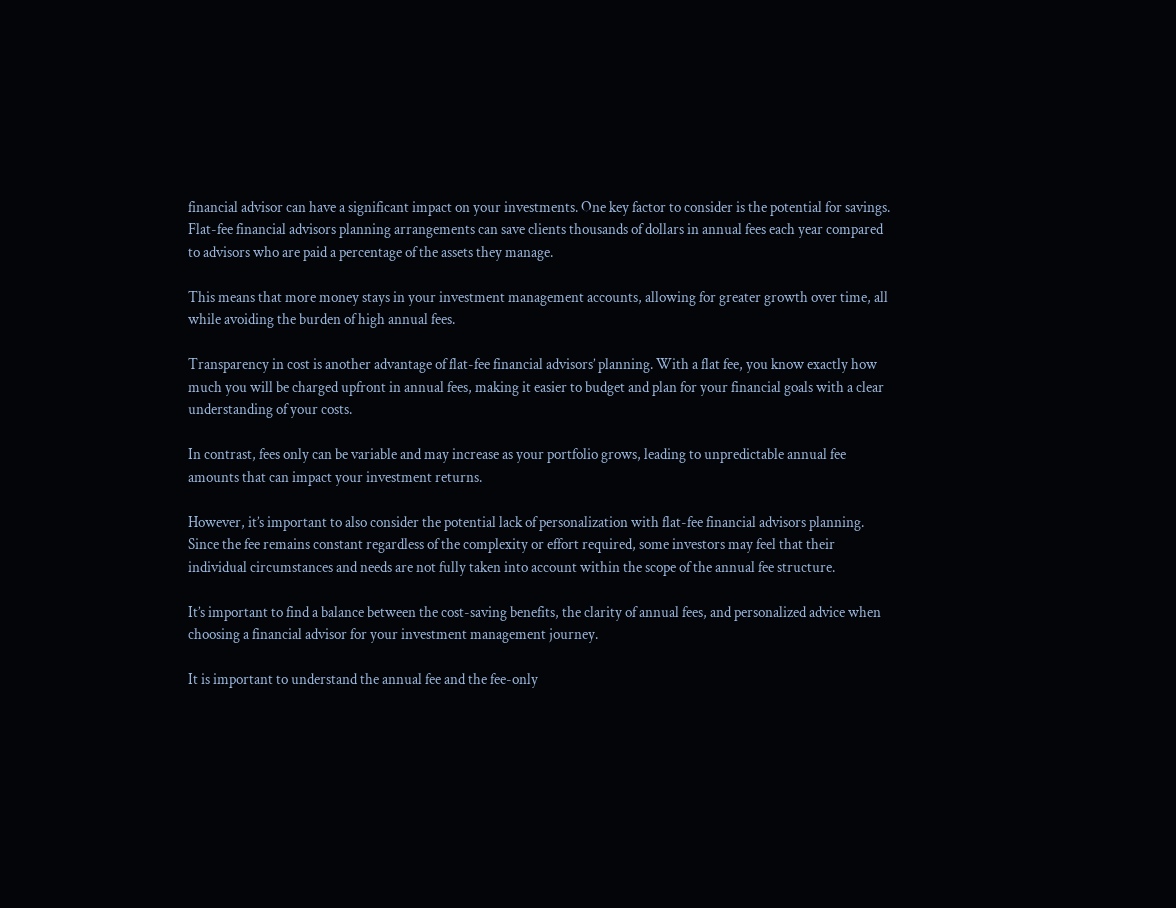financial advisor can have a significant impact on your investments. One key factor to consider is the potential for savings. Flat-fee financial advisors planning arrangements can save clients thousands of dollars in annual fees each year compared to advisors who are paid a percentage of the assets they manage.

This means that more money stays in your investment management accounts, allowing for greater growth over time, all while avoiding the burden of high annual fees.

Transparency in cost is another advantage of flat-fee financial advisors’ planning. With a flat fee, you know exactly how much you will be charged upfront in annual fees, making it easier to budget and plan for your financial goals with a clear understanding of your costs.

In contrast, fees only can be variable and may increase as your portfolio grows, leading to unpredictable annual fee amounts that can impact your investment returns.

However, it’s important to also consider the potential lack of personalization with flat-fee financial advisors planning. Since the fee remains constant regardless of the complexity or effort required, some investors may feel that their individual circumstances and needs are not fully taken into account within the scope of the annual fee structure.

It’s important to find a balance between the cost-saving benefits, the clarity of annual fees, and personalized advice when choosing a financial advisor for your investment management journey.

It is important to understand the annual fee and the fee-only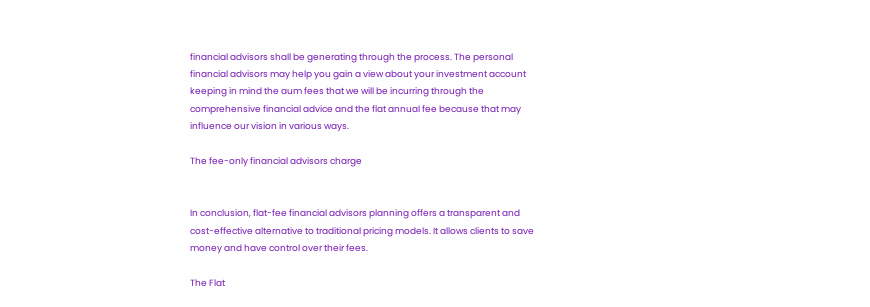financial advisors shall be generating through the process. The personal financial advisors may help you gain a view about your investment account keeping in mind the aum fees that we will be incurring through the comprehensive financial advice and the flat annual fee because that may influence our vision in various ways.

The fee-only financial advisors charge


In conclusion, flat-fee financial advisors planning offers a transparent and cost-effective alternative to traditional pricing models. It allows clients to save money and have control over their fees.

The Flat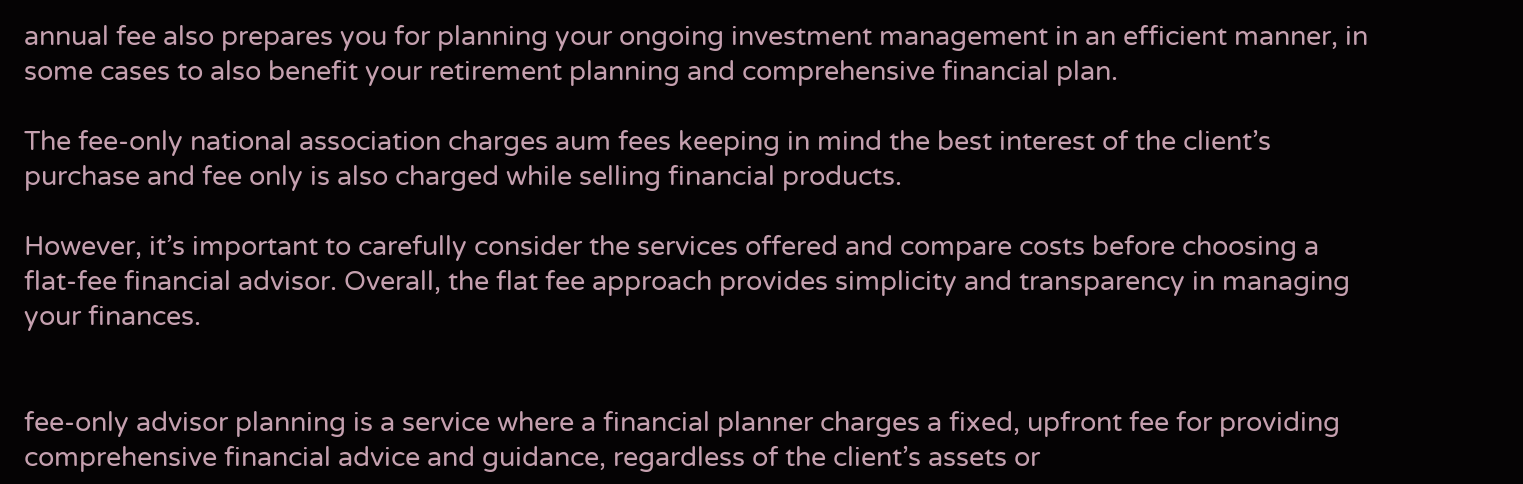annual fee also prepares you for planning your ongoing investment management in an efficient manner, in some cases to also benefit your retirement planning and comprehensive financial plan.

The fee-only national association charges aum fees keeping in mind the best interest of the client’s purchase and fee only is also charged while selling financial products.

However, it’s important to carefully consider the services offered and compare costs before choosing a flat-fee financial advisor. Overall, the flat fee approach provides simplicity and transparency in managing your finances.


fee-only advisor planning is a service where a financial planner charges a fixed, upfront fee for providing comprehensive financial advice and guidance, regardless of the client’s assets or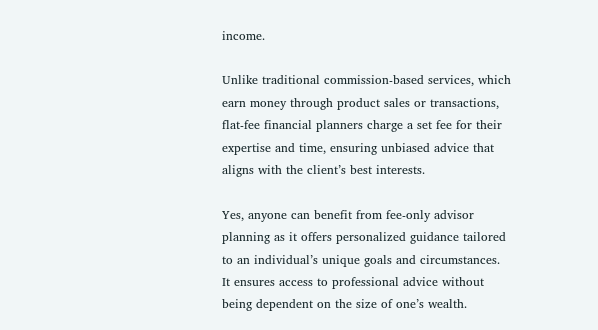income.

Unlike traditional commission-based services, which earn money through product sales or transactions, flat-fee financial planners charge a set fee for their expertise and time, ensuring unbiased advice that aligns with the client’s best interests.

Yes, anyone can benefit from fee-only advisor planning as it offers personalized guidance tailored to an individual’s unique goals and circumstances. It ensures access to professional advice without being dependent on the size of one’s wealth.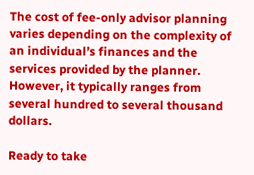The cost of fee-only advisor planning varies depending on the complexity of an individual’s finances and the services provided by the planner. However, it typically ranges from several hundred to several thousand dollars.

Ready to take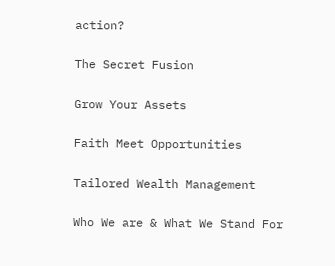action?


The Secret Fusion


Grow Your Assets


Faith Meet Opportunities


Tailored Wealth Management


Who We are & What We Stand For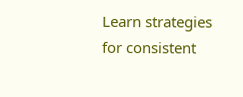Learn strategies for consistent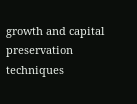growth and capital preservation techniques